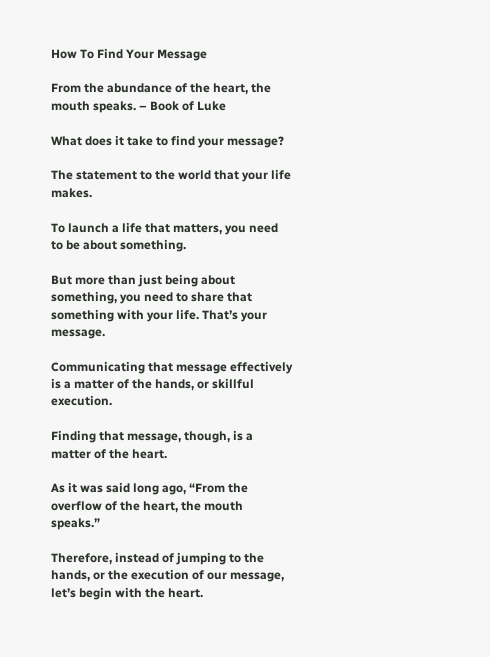How To Find Your Message

From the abundance of the heart, the mouth speaks. – Book of Luke

What does it take to find your message?

The statement to the world that your life makes.

To launch a life that matters, you need to be about something.

But more than just being about something, you need to share that something with your life. That’s your message.

Communicating that message effectively is a matter of the hands, or skillful execution.

Finding that message, though, is a matter of the heart.

As it was said long ago, “From the overflow of the heart, the mouth speaks.”

Therefore, instead of jumping to the hands, or the execution of our message, let’s begin with the heart.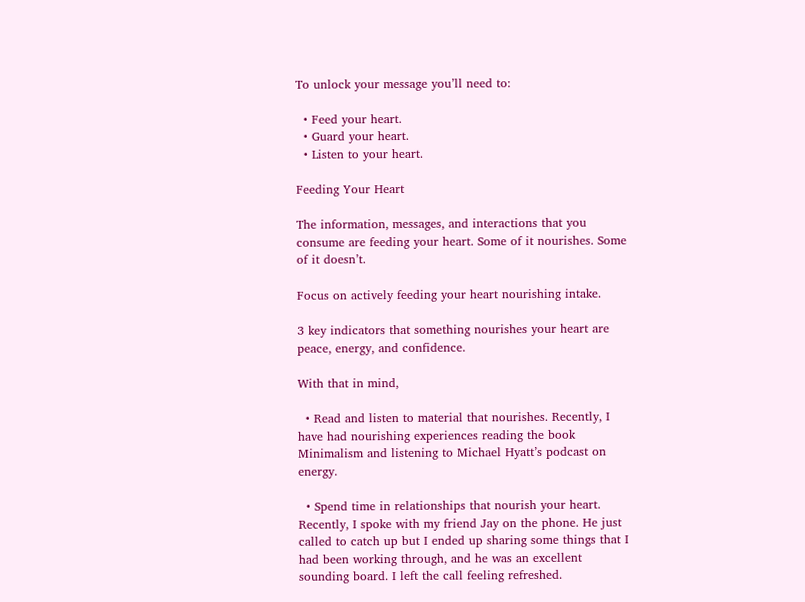To unlock your message you’ll need to:

  • Feed your heart.
  • Guard your heart.
  • Listen to your heart.

Feeding Your Heart

The information, messages, and interactions that you consume are feeding your heart. Some of it nourishes. Some of it doesn’t.

Focus on actively feeding your heart nourishing intake.

3 key indicators that something nourishes your heart are peace, energy, and confidence.

With that in mind,

  • Read and listen to material that nourishes. Recently, I have had nourishing experiences reading the book Minimalism and listening to Michael Hyatt’s podcast on energy.

  • Spend time in relationships that nourish your heart. Recently, I spoke with my friend Jay on the phone. He just called to catch up but I ended up sharing some things that I had been working through, and he was an excellent sounding board. I left the call feeling refreshed.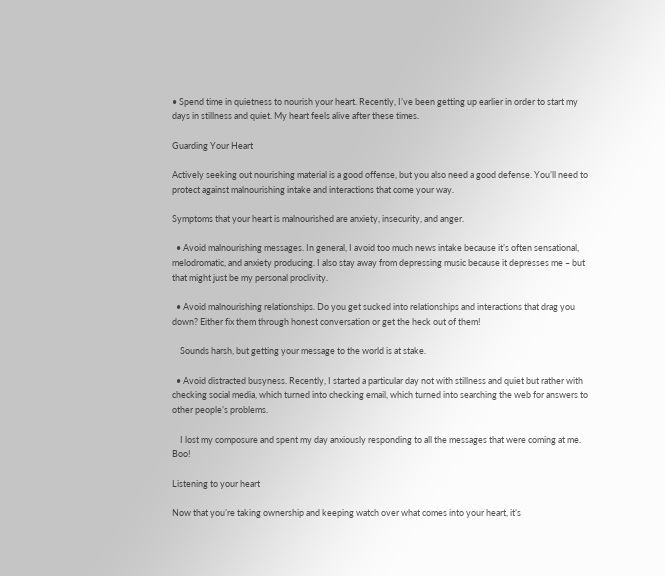• Spend time in quietness to nourish your heart. Recently, I’ve been getting up earlier in order to start my days in stillness and quiet. My heart feels alive after these times.

Guarding Your Heart

Actively seeking out nourishing material is a good offense, but you also need a good defense. You’ll need to protect against malnourishing intake and interactions that come your way.

Symptoms that your heart is malnourished are anxiety, insecurity, and anger.

  • Avoid malnourishing messages. In general, I avoid too much news intake because it’s often sensational, melodromatic, and anxiety producing. I also stay away from depressing music because it depresses me – but that might just be my personal proclivity.

  • Avoid malnourishing relationships. Do you get sucked into relationships and interactions that drag you down? Either fix them through honest conversation or get the heck out of them!

    Sounds harsh, but getting your message to the world is at stake.

  • Avoid distracted busyness. Recently, I started a particular day not with stillness and quiet but rather with checking social media, which turned into checking email, which turned into searching the web for answers to other people’s problems.

    I lost my composure and spent my day anxiously responding to all the messages that were coming at me. Boo!

Listening to your heart

Now that you’re taking ownership and keeping watch over what comes into your heart, it’s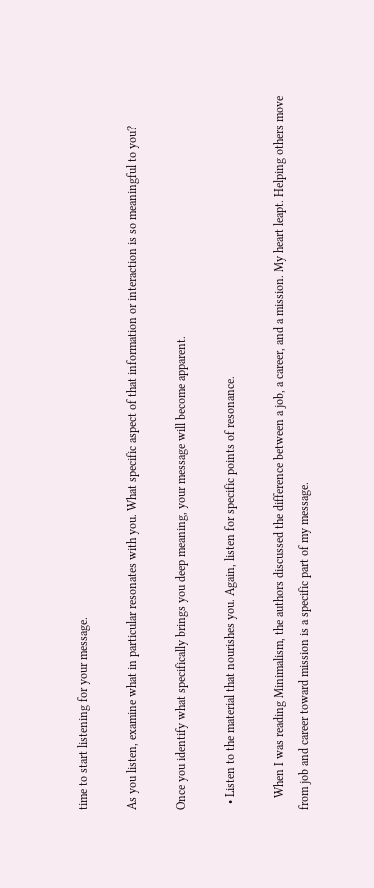time to start listening for your message.

As you listen, examine what in particular resonates with you. What specific aspect of that information or interaction is so meaningful to you?

Once you identify what specifically brings you deep meaning, your message will become apparent.

  • Listen to the material that nourishes you. Again, listen for specific points of resonance.

    When I was reading Minimalism, the authors discussed the difference between a job, a career, and a mission. My heart leapt. Helping others move from job and career toward mission is a specific part of my message.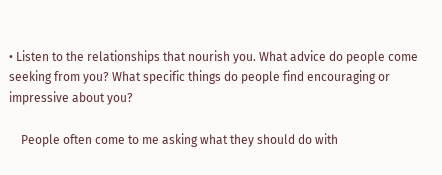• Listen to the relationships that nourish you. What advice do people come seeking from you? What specific things do people find encouraging or impressive about you?

    People often come to me asking what they should do with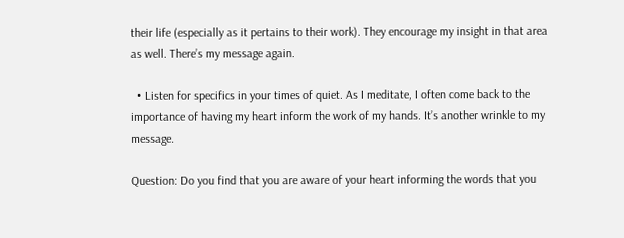their life (especially as it pertains to their work). They encourage my insight in that area as well. There’s my message again.

  • Listen for specifics in your times of quiet. As I meditate, I often come back to the importance of having my heart inform the work of my hands. It’s another wrinkle to my message.

Question: Do you find that you are aware of your heart informing the words that you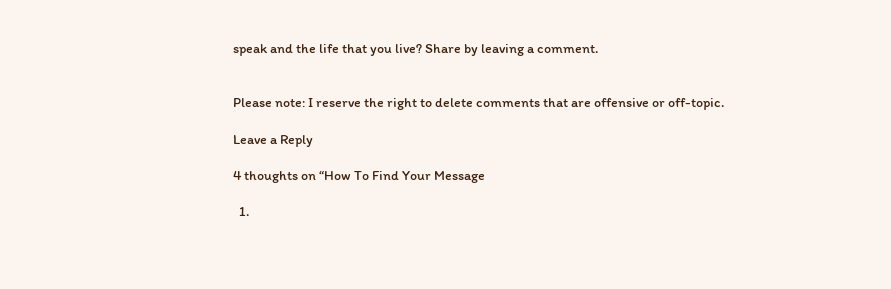speak and the life that you live? Share by leaving a comment.


Please note: I reserve the right to delete comments that are offensive or off-topic.

Leave a Reply

4 thoughts on “How To Find Your Message

  1.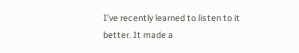I’ve recently learned to listen to it better. It made a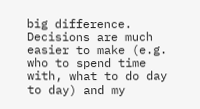big difference. Decisions are much easier to make (e.g. who to spend time with, what to do day to day) and my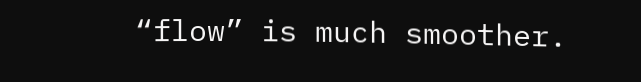“flow” is much smoother.